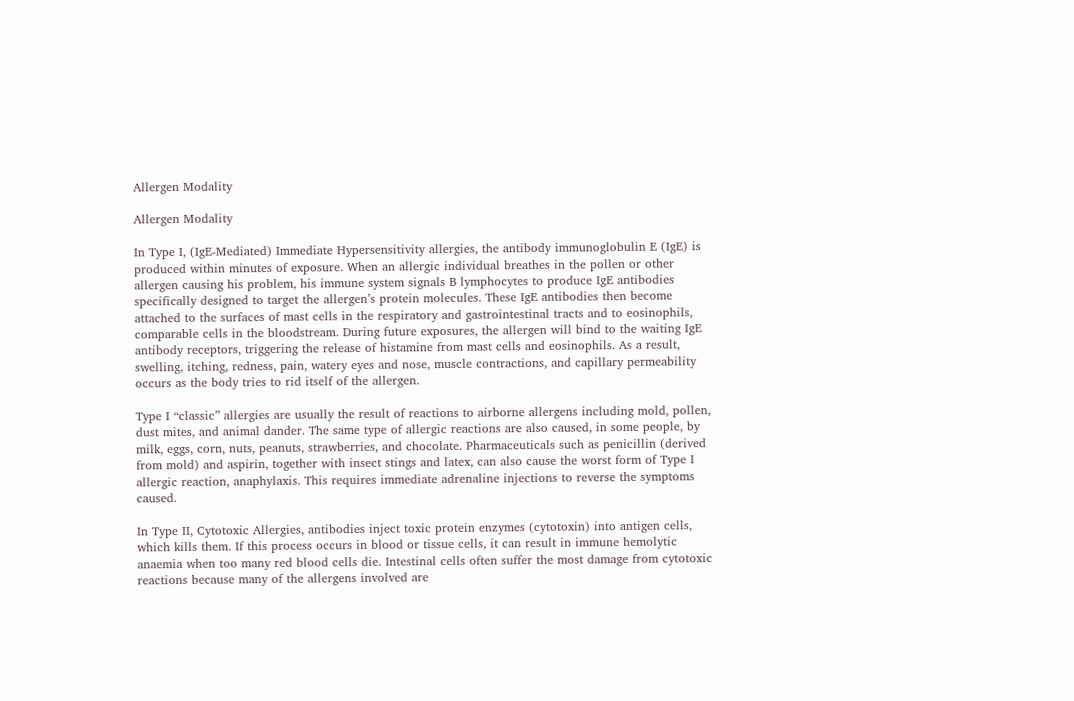Allergen Modality

Allergen Modality

In Type I, (IgE-Mediated) Immediate Hypersensitivity allergies, the antibody immunoglobulin E (IgE) is produced within minutes of exposure. When an allergic individual breathes in the pollen or other allergen causing his problem, his immune system signals B lymphocytes to produce IgE antibodies specifically designed to target the allergen’s protein molecules. These IgE antibodies then become attached to the surfaces of mast cells in the respiratory and gastrointestinal tracts and to eosinophils, comparable cells in the bloodstream. During future exposures, the allergen will bind to the waiting IgE antibody receptors, triggering the release of histamine from mast cells and eosinophils. As a result, swelling, itching, redness, pain, watery eyes and nose, muscle contractions, and capillary permeability occurs as the body tries to rid itself of the allergen.

Type I “classic” allergies are usually the result of reactions to airborne allergens including mold, pollen, dust mites, and animal dander. The same type of allergic reactions are also caused, in some people, by milk, eggs, corn, nuts, peanuts, strawberries, and chocolate. Pharmaceuticals such as penicillin (derived from mold) and aspirin, together with insect stings and latex, can also cause the worst form of Type I allergic reaction, anaphylaxis. This requires immediate adrenaline injections to reverse the symptoms caused.

In Type II, Cytotoxic Allergies, antibodies inject toxic protein enzymes (cytotoxin) into antigen cells, which kills them. If this process occurs in blood or tissue cells, it can result in immune hemolytic anaemia when too many red blood cells die. Intestinal cells often suffer the most damage from cytotoxic reactions because many of the allergens involved are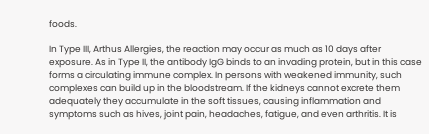foods.

In Type III, Arthus Allergies, the reaction may occur as much as 10 days after exposure. As in Type II, the antibody IgG binds to an invading protein, but in this case forms a circulating immune complex. In persons with weakened immunity, such complexes can build up in the bloodstream. If the kidneys cannot excrete them adequately they accumulate in the soft tissues, causing inflammation and symptoms such as hives, joint pain, headaches, fatigue, and even arthritis. It is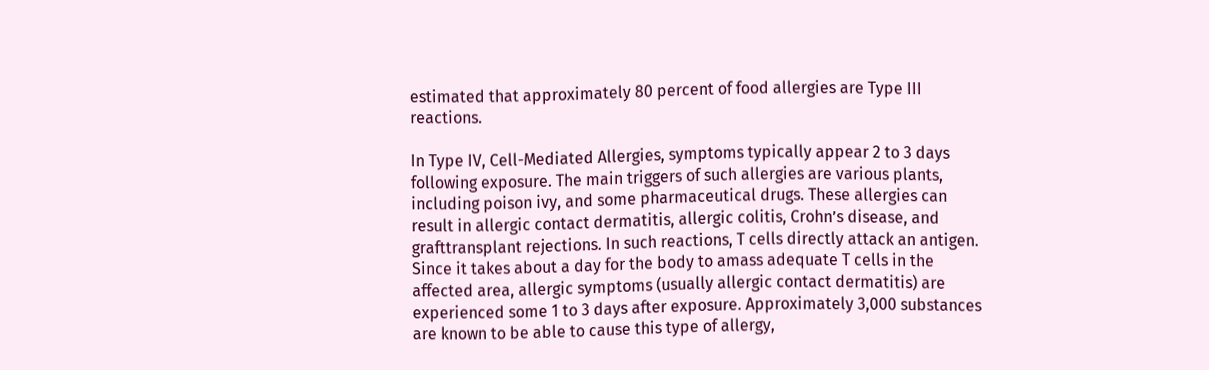estimated that approximately 80 percent of food allergies are Type III reactions.

In Type IV, Cell-Mediated Allergies, symptoms typically appear 2 to 3 days following exposure. The main triggers of such allergies are various plants, including poison ivy, and some pharmaceutical drugs. These allergies can result in allergic contact dermatitis, allergic colitis, Crohn’s disease, and grafttransplant rejections. In such reactions, T cells directly attack an antigen. Since it takes about a day for the body to amass adequate T cells in the affected area, allergic symptoms (usually allergic contact dermatitis) are experienced some 1 to 3 days after exposure. Approximately 3,000 substances are known to be able to cause this type of allergy,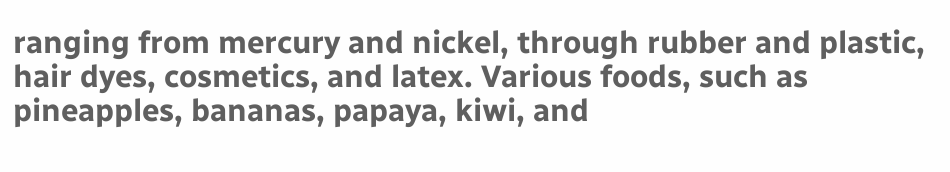ranging from mercury and nickel, through rubber and plastic, hair dyes, cosmetics, and latex. Various foods, such as pineapples, bananas, papaya, kiwi, and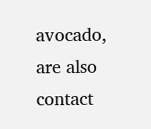avocado, are also contact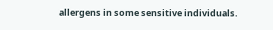allergens in some sensitive individuals.